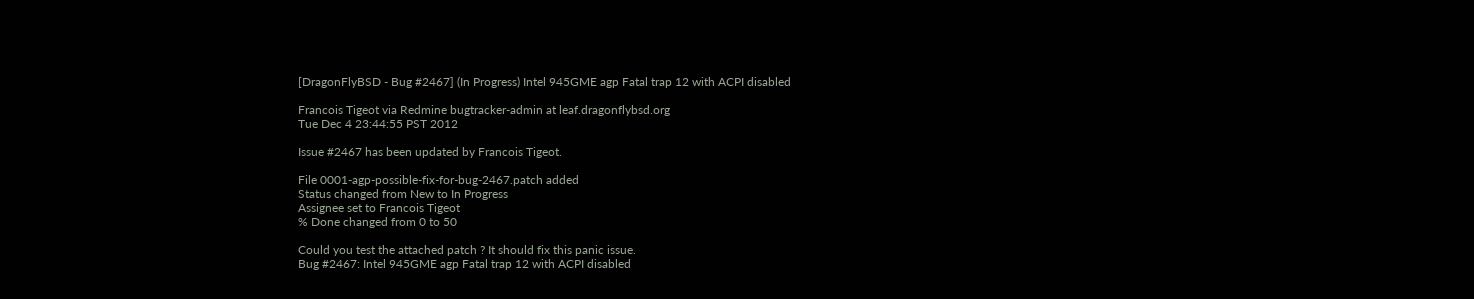[DragonFlyBSD - Bug #2467] (In Progress) Intel 945GME agp Fatal trap 12 with ACPI disabled

Francois Tigeot via Redmine bugtracker-admin at leaf.dragonflybsd.org
Tue Dec 4 23:44:55 PST 2012

Issue #2467 has been updated by Francois Tigeot.

File 0001-agp-possible-fix-for-bug-2467.patch added
Status changed from New to In Progress
Assignee set to Francois Tigeot
% Done changed from 0 to 50

Could you test the attached patch ? It should fix this panic issue.
Bug #2467: Intel 945GME agp Fatal trap 12 with ACPI disabled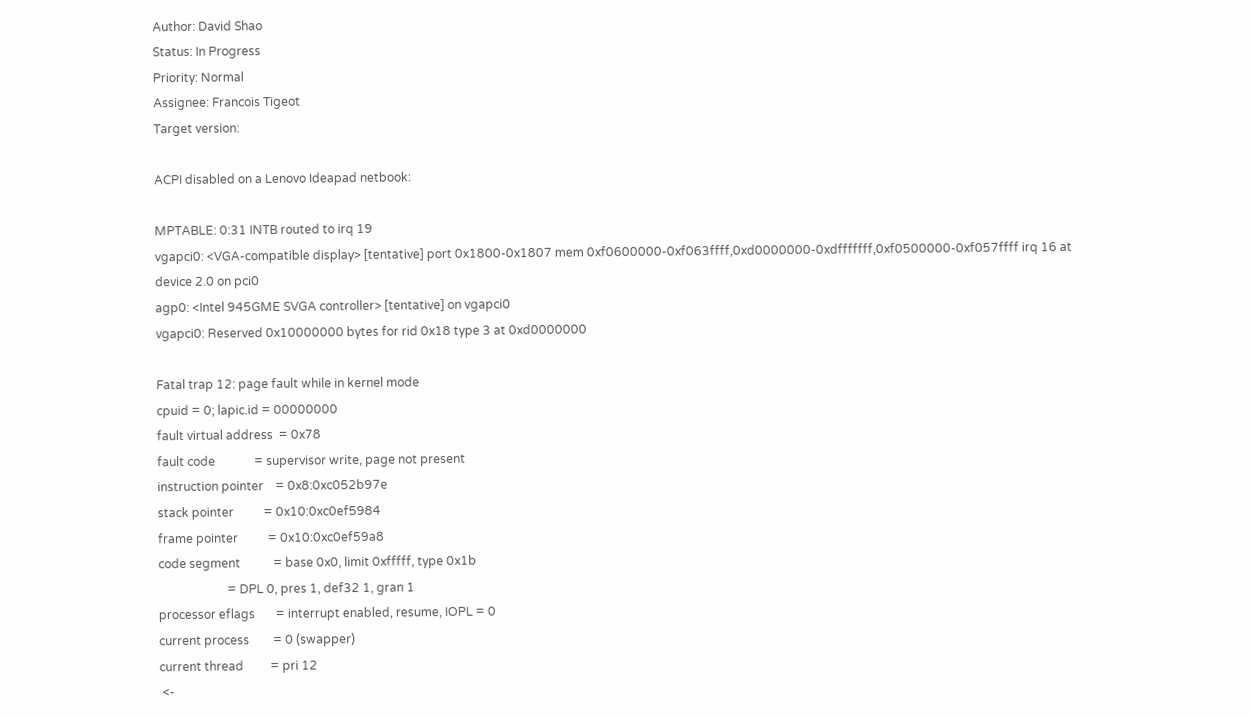Author: David Shao
Status: In Progress
Priority: Normal
Assignee: Francois Tigeot
Target version:

ACPI disabled on a Lenovo Ideapad netbook:

MPTABLE: 0:31 INTB routed to irq 19
vgapci0: <VGA-compatible display> [tentative] port 0x1800-0x1807 mem 0xf0600000-0xf063ffff,0xd0000000-0xdfffffff,0xf0500000-0xf057ffff irq 16 at device 2.0 on pci0
agp0: <Intel 945GME SVGA controller> [tentative] on vgapci0
vgapci0: Reserved 0x10000000 bytes for rid 0x18 type 3 at 0xd0000000

Fatal trap 12: page fault while in kernel mode
cpuid = 0; lapic.id = 00000000
fault virtual address  = 0x78
fault code             = supervisor write, page not present
instruction pointer    = 0x8:0xc052b97e
stack pointer          = 0x10:0xc0ef5984
frame pointer          = 0x10:0xc0ef59a8
code segment           = base 0x0, limit 0xfffff, type 0x1b
                       = DPL 0, pres 1, def32 1, gran 1
processor eflags       = interrupt enabled, resume, IOPL = 0
current process        = 0 (swapper)
current thread         = pri 12
 <-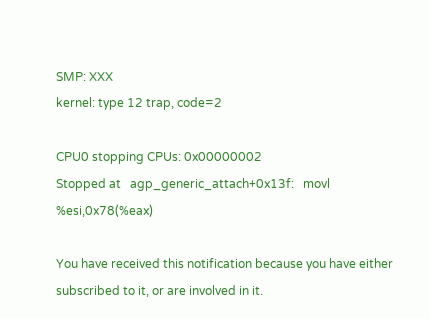SMP: XXX
kernel: type 12 trap, code=2

CPU0 stopping CPUs: 0x00000002
Stopped at   agp_generic_attach+0x13f:   movl  %esi,0x78(%eax)

You have received this notification because you have either subscribed to it, or are involved in it.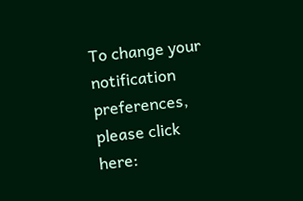To change your notification preferences, please click here: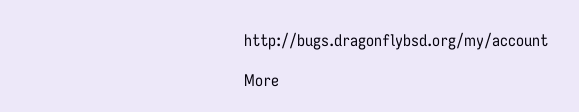http://bugs.dragonflybsd.org/my/account

More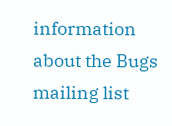information about the Bugs mailing list